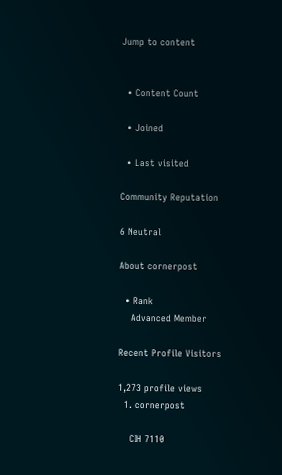Jump to content


  • Content Count

  • Joined

  • Last visited

Community Reputation

6 Neutral

About cornerpost

  • Rank
    Advanced Member

Recent Profile Visitors

1,273 profile views
  1. cornerpost

    CIH 7110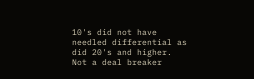10's did not have needled differential as did 20's and higher. Not a deal breaker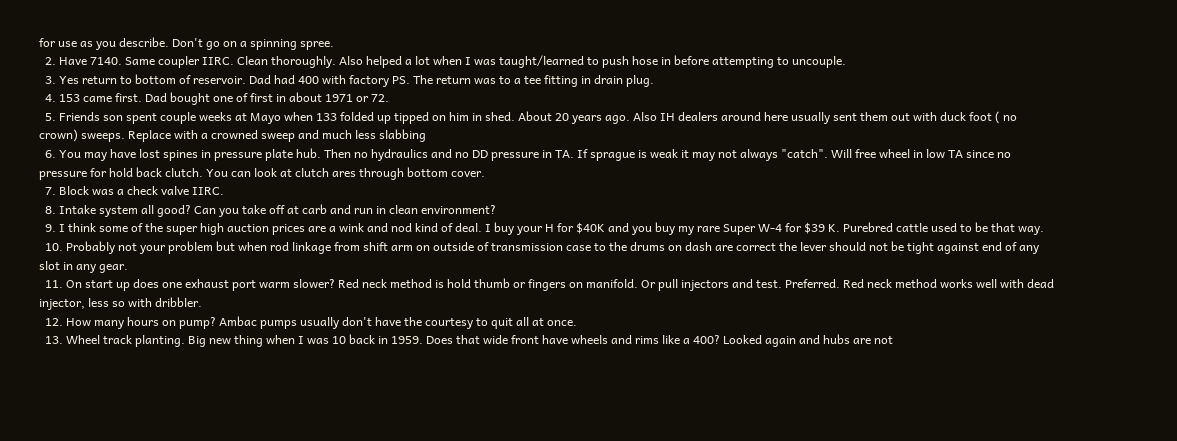for use as you describe. Don't go on a spinning spree.
  2. Have 7140. Same coupler IIRC. Clean thoroughly. Also helped a lot when I was taught/learned to push hose in before attempting to uncouple.
  3. Yes return to bottom of reservoir. Dad had 400 with factory PS. The return was to a tee fitting in drain plug.
  4. 153 came first. Dad bought one of first in about 1971 or 72.
  5. Friends son spent couple weeks at Mayo when 133 folded up tipped on him in shed. About 20 years ago. Also IH dealers around here usually sent them out with duck foot ( no crown) sweeps. Replace with a crowned sweep and much less slabbing
  6. You may have lost spines in pressure plate hub. Then no hydraulics and no DD pressure in TA. If sprague is weak it may not always "catch". Will free wheel in low TA since no pressure for hold back clutch. You can look at clutch ares through bottom cover.
  7. Block was a check valve IIRC.
  8. Intake system all good? Can you take off at carb and run in clean environment?
  9. I think some of the super high auction prices are a wink and nod kind of deal. I buy your H for $40K and you buy my rare Super W-4 for $39 K. Purebred cattle used to be that way.
  10. Probably not your problem but when rod linkage from shift arm on outside of transmission case to the drums on dash are correct the lever should not be tight against end of any slot in any gear.
  11. On start up does one exhaust port warm slower? Red neck method is hold thumb or fingers on manifold. Or pull injectors and test. Preferred. Red neck method works well with dead injector, less so with dribbler.
  12. How many hours on pump? Ambac pumps usually don't have the courtesy to quit all at once.
  13. Wheel track planting. Big new thing when I was 10 back in 1959. Does that wide front have wheels and rims like a 400? Looked again and hubs are not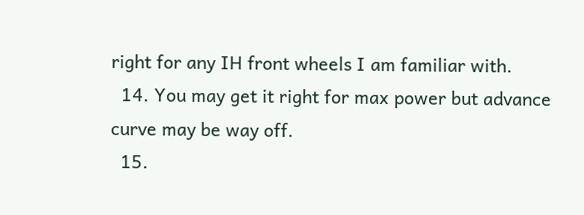right for any IH front wheels I am familiar with.
  14. You may get it right for max power but advance curve may be way off.
  15.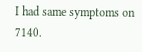I had same symptoms on 7140.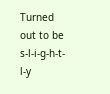Turned out to be s-l-i-g-h-t-l-y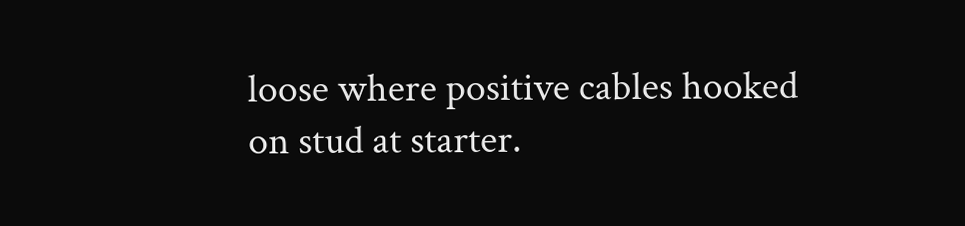loose where positive cables hooked on stud at starter.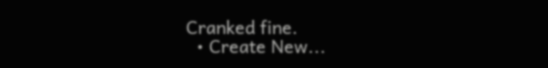Cranked fine.
  • Create New...